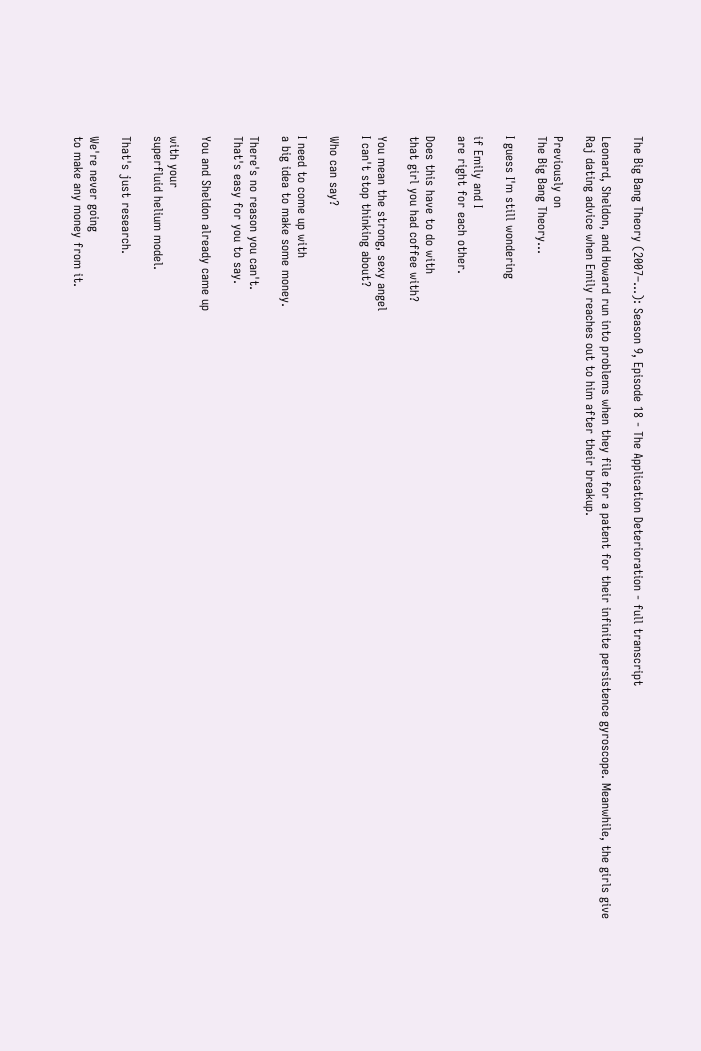The Big Bang Theory (2007–…): Season 9, Episode 18 - The Application Deterioration - full transcript

Leonard, Sheldon, and Howard run into problems when they file for a patent for their infinite persistence gyroscope. Meanwhile, the girls give Raj dating advice when Emily reaches out to him after their breakup.

Previously on
The Big Bang Theory...

I guess I'm still wondering

if Emily and I
are right for each other.

Does this have to do with
that girl you had coffee with?

You mean the strong, sexy angel
I can't stop thinking about?

Who can say?

I need to come up with
a big idea to make some money.

There's no reason you can't.
That's easy for you to say.

You and Sheldon already came up

with your
superfluid helium model.

That's just research.

We're never going
to make any money from it.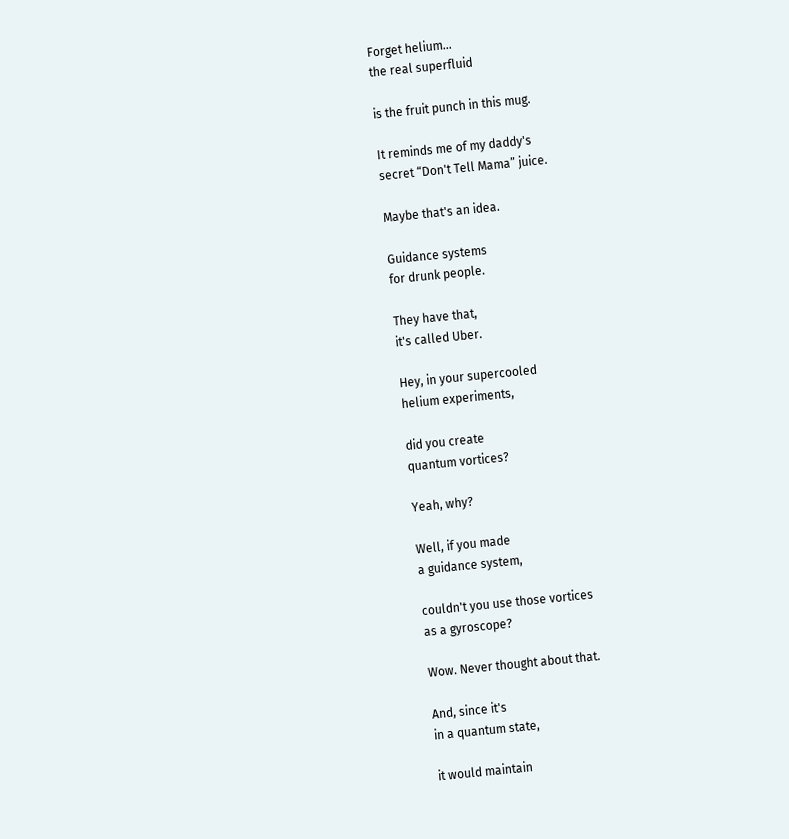Forget helium...
the real superfluid

is the fruit punch in this mug.

It reminds me of my daddy's
secret “Don't Tell Mama” juice.

Maybe that's an idea.

Guidance systems
for drunk people.

They have that,
it's called Uber.

Hey, in your supercooled
helium experiments,

did you create
quantum vortices?

Yeah, why?

Well, if you made
a guidance system,

couldn't you use those vortices
as a gyroscope?

Wow. Never thought about that.

And, since it's
in a quantum state,

it would maintain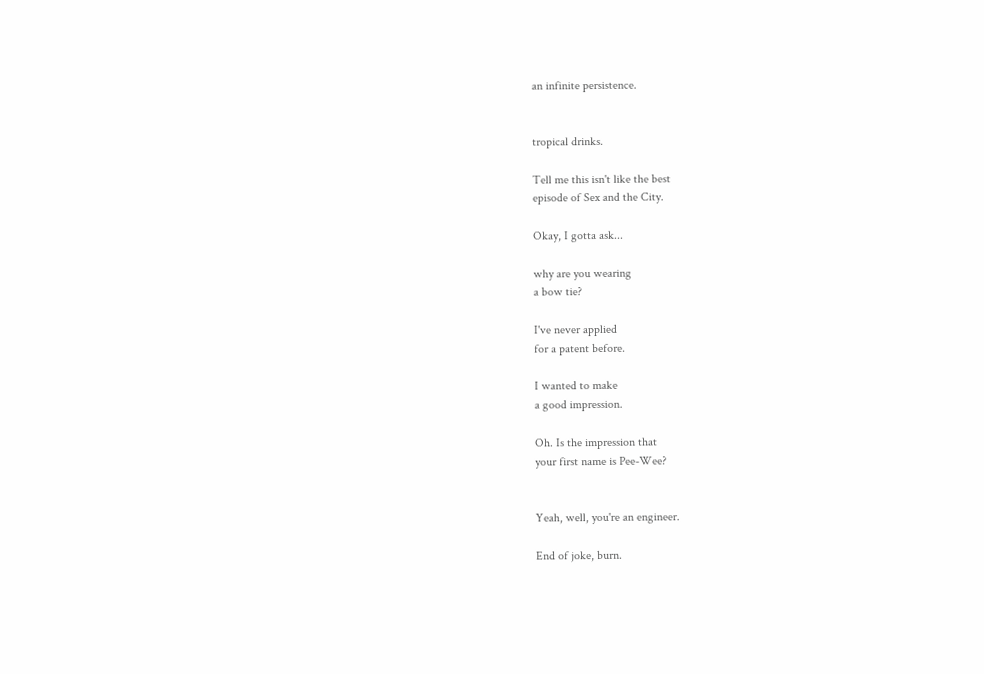an infinite persistence.


tropical drinks.

Tell me this isn't like the best
episode of Sex and the City.

Okay, I gotta ask...

why are you wearing
a bow tie?

I've never applied
for a patent before.

I wanted to make
a good impression.

Oh. Is the impression that
your first name is Pee-Wee?


Yeah, well, you're an engineer.

End of joke, burn.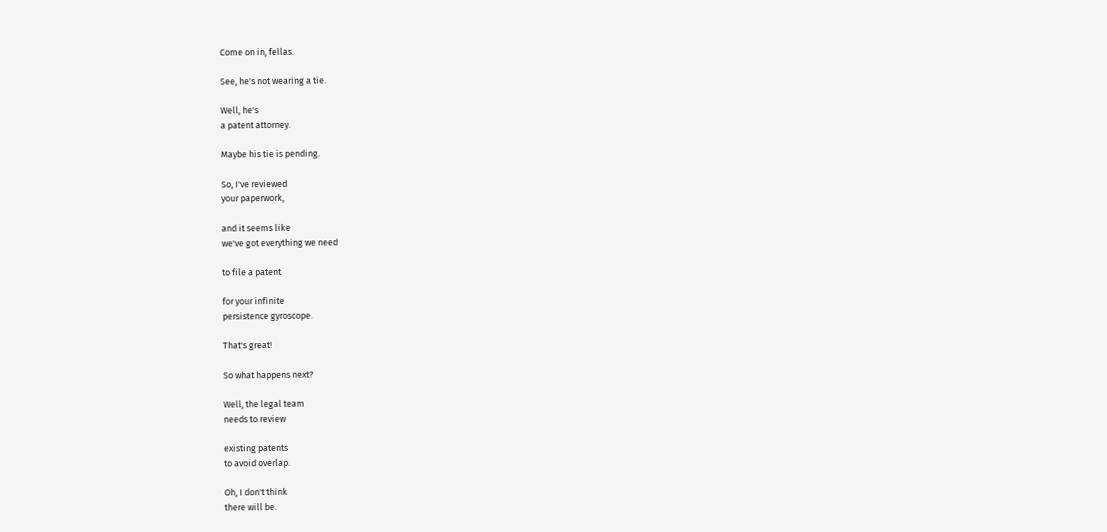Come on in, fellas.

See, he's not wearing a tie.

Well, he's
a patent attorney.

Maybe his tie is pending.

So, I've reviewed
your paperwork,

and it seems like
we've got everything we need

to file a patent

for your infinite
persistence gyroscope.

That's great!

So what happens next?

Well, the legal team
needs to review

existing patents
to avoid overlap.

Oh, I don't think
there will be.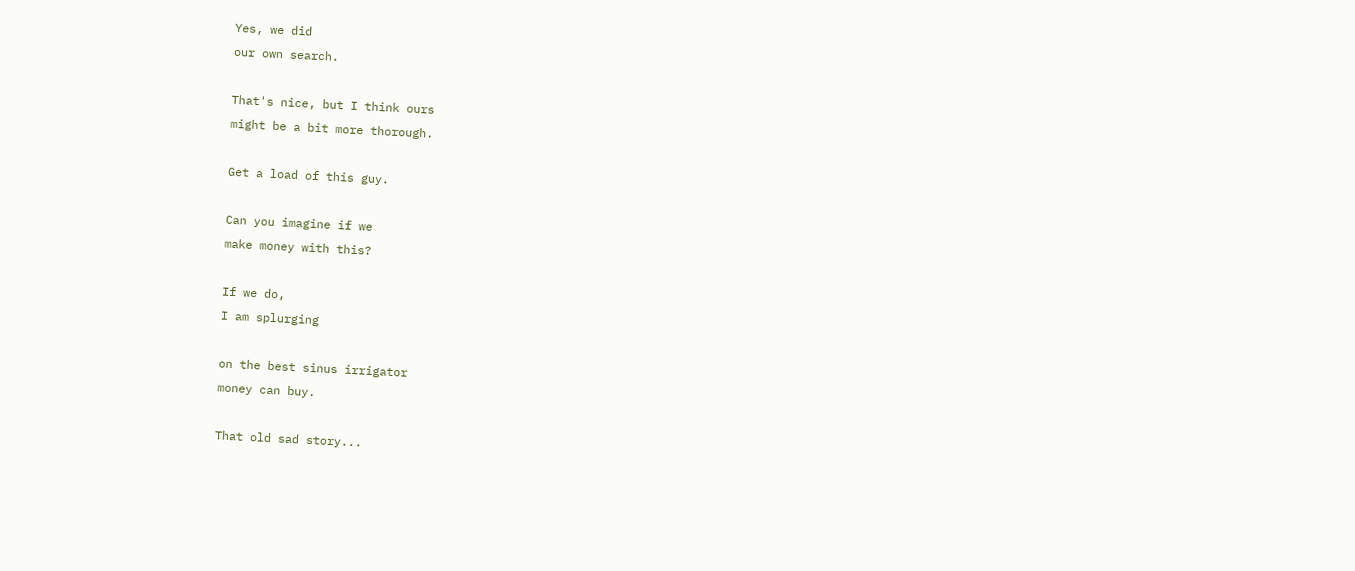Yes, we did
our own search.

That's nice, but I think ours
might be a bit more thorough.

Get a load of this guy.

Can you imagine if we
make money with this?

If we do,
I am splurging

on the best sinus irrigator
money can buy.

That old sad story...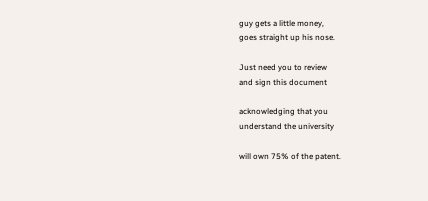guy gets a little money,
goes straight up his nose.

Just need you to review
and sign this document

acknowledging that you
understand the university

will own 75% of the patent.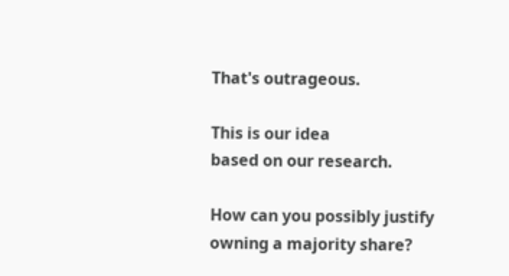That's outrageous.

This is our idea
based on our research.

How can you possibly justify
owning a majority share?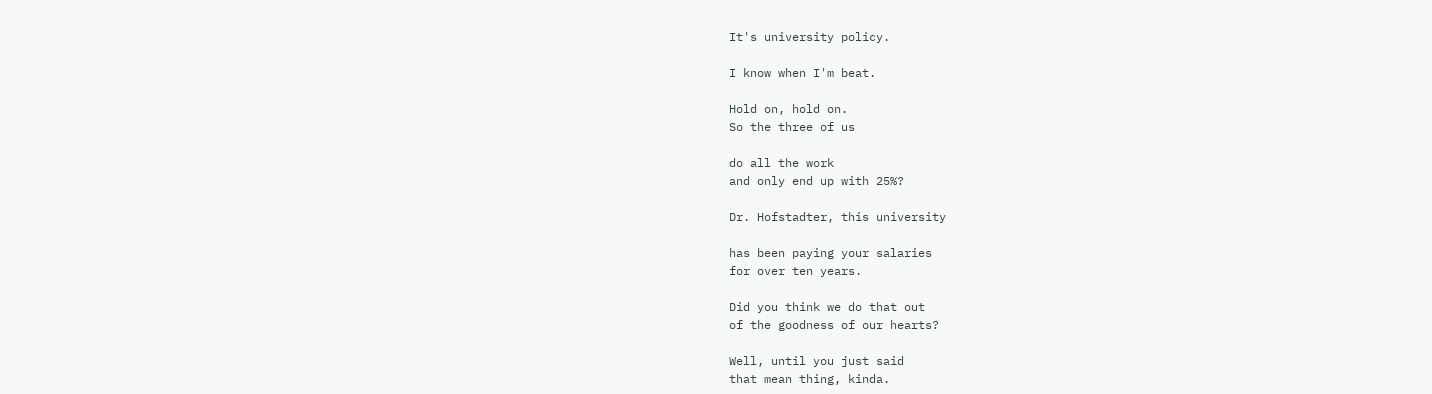It's university policy.

I know when I'm beat.

Hold on, hold on.
So the three of us

do all the work
and only end up with 25%?

Dr. Hofstadter, this university

has been paying your salaries
for over ten years.

Did you think we do that out
of the goodness of our hearts?

Well, until you just said
that mean thing, kinda.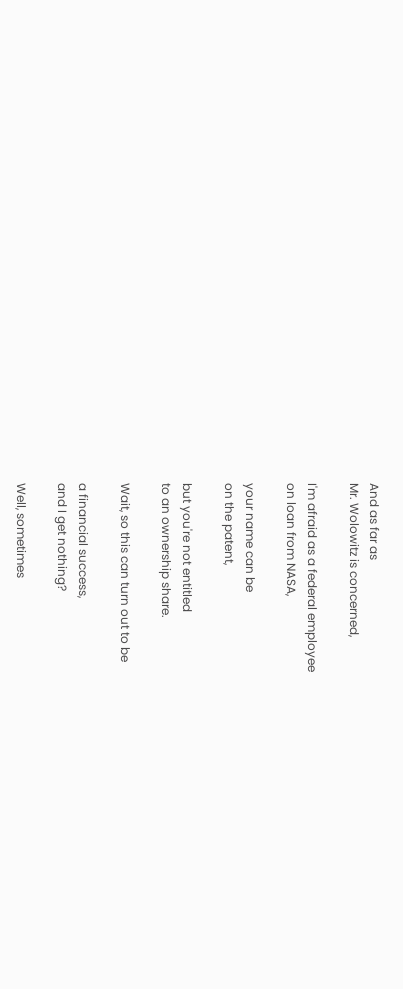And as far as
Mr. Wolowitz is concerned,

I'm afraid as a federal employee
on loan from NASA,

your name can be
on the patent,

but you're not entitled
to an ownership share.

Wait, so this can turn out to be

a financial success,
and I get nothing?

Well, sometimes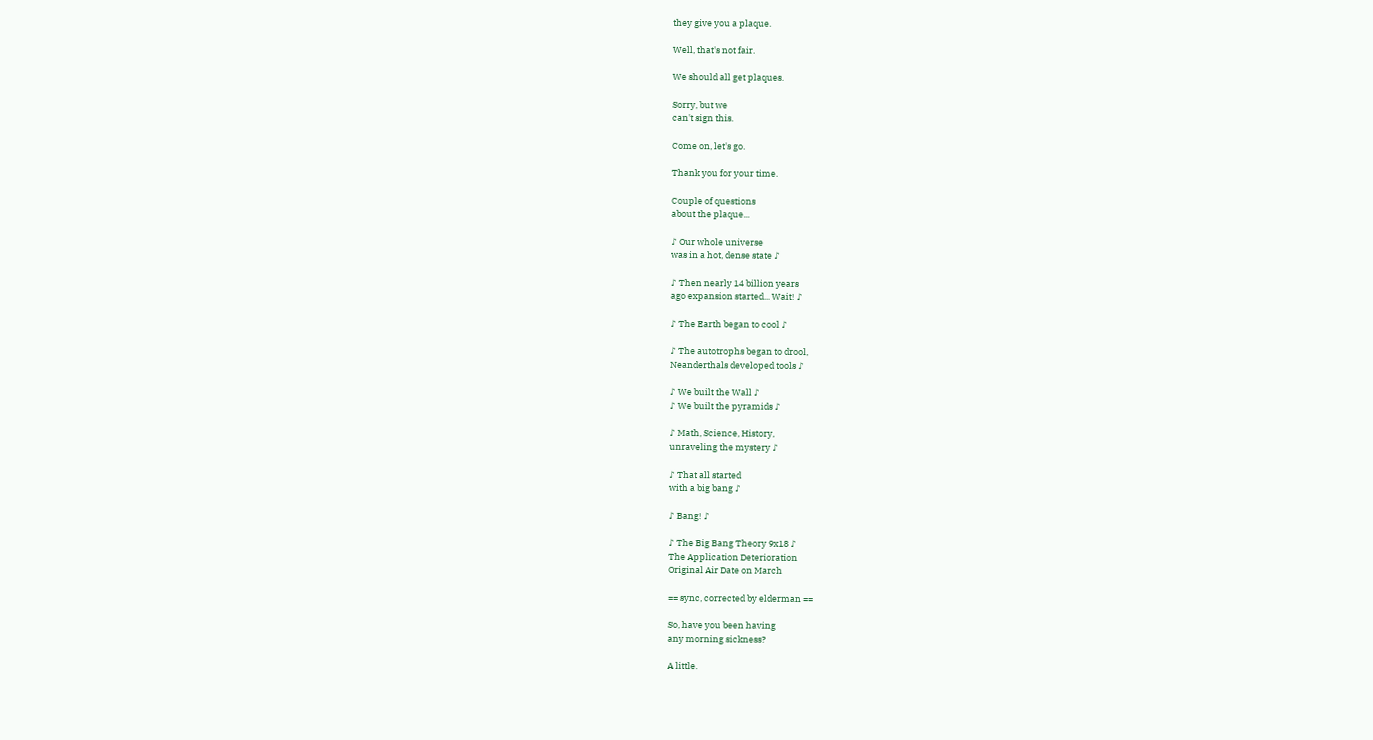they give you a plaque.

Well, that's not fair.

We should all get plaques.

Sorry, but we
can't sign this.

Come on, let's go.

Thank you for your time.

Couple of questions
about the plaque...

♪ Our whole universe
was in a hot, dense state ♪

♪ Then nearly 14 billion years
ago expansion started... Wait! ♪

♪ The Earth began to cool ♪

♪ The autotrophs began to drool,
Neanderthals developed tools ♪

♪ We built the Wall ♪
♪ We built the pyramids ♪

♪ Math, Science, History,
unraveling the mystery ♪

♪ That all started
with a big bang ♪

♪ Bang! ♪

♪ The Big Bang Theory 9x18 ♪
The Application Deterioration
Original Air Date on March

== sync, corrected by elderman ==

So, have you been having
any morning sickness?

A little.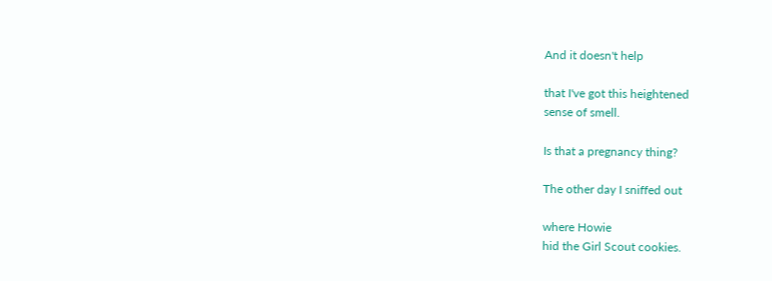And it doesn't help

that I've got this heightened
sense of smell.

Is that a pregnancy thing?

The other day I sniffed out

where Howie
hid the Girl Scout cookies.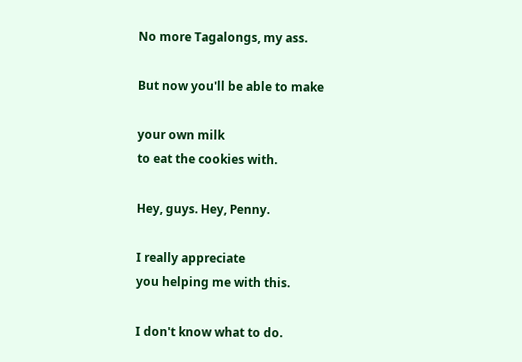No more Tagalongs, my ass.

But now you'll be able to make

your own milk
to eat the cookies with.

Hey, guys. Hey, Penny.

I really appreciate
you helping me with this.

I don't know what to do.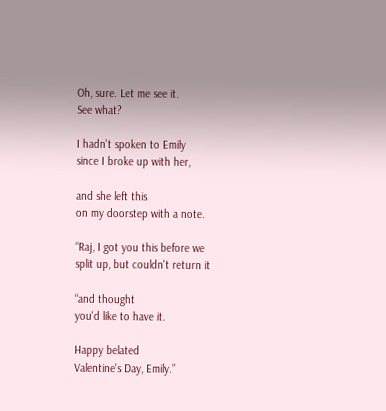Oh, sure. Let me see it.
See what?

I hadn't spoken to Emily
since I broke up with her,

and she left this
on my doorstep with a note.

“Raj, I got you this before we
split up, but couldn't return it

“and thought
you'd like to have it.

Happy belated
Valentine's Day, Emily.”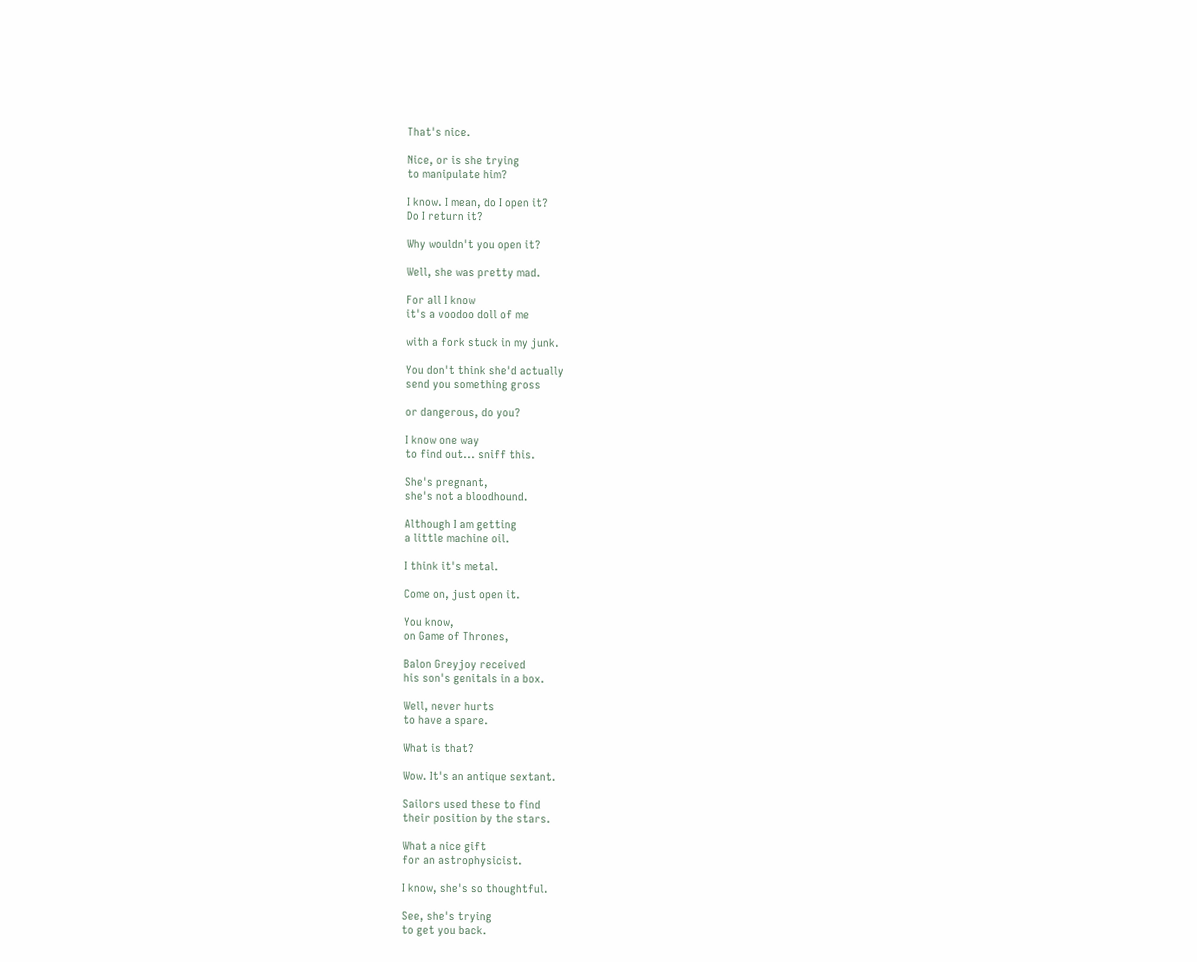That's nice.

Nice, or is she trying
to manipulate him?

I know. I mean, do I open it?
Do I return it?

Why wouldn't you open it?

Well, she was pretty mad.

For all I know
it's a voodoo doll of me

with a fork stuck in my junk.

You don't think she'd actually
send you something gross

or dangerous, do you?

I know one way
to find out... sniff this.

She's pregnant,
she's not a bloodhound.

Although I am getting
a little machine oil.

I think it's metal.

Come on, just open it.

You know,
on Game of Thrones,

Balon Greyjoy received
his son's genitals in a box.

Well, never hurts
to have a spare.

What is that?

Wow. It's an antique sextant.

Sailors used these to find
their position by the stars.

What a nice gift
for an astrophysicist.

I know, she's so thoughtful.

See, she's trying
to get you back.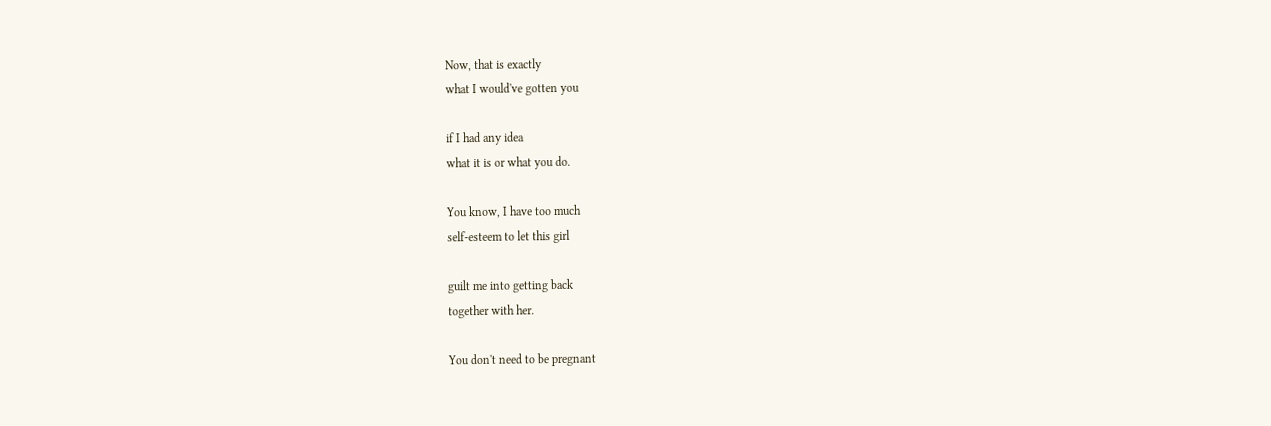Now, that is exactly
what I would've gotten you

if I had any idea
what it is or what you do.

You know, I have too much
self-esteem to let this girl

guilt me into getting back
together with her.

You don't need to be pregnant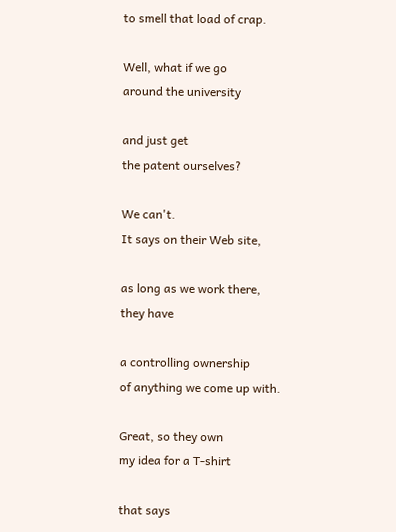to smell that load of crap.

Well, what if we go
around the university

and just get
the patent ourselves?

We can't.
It says on their Web site,

as long as we work there,
they have

a controlling ownership
of anything we come up with.

Great, so they own
my idea for a T-shirt

that says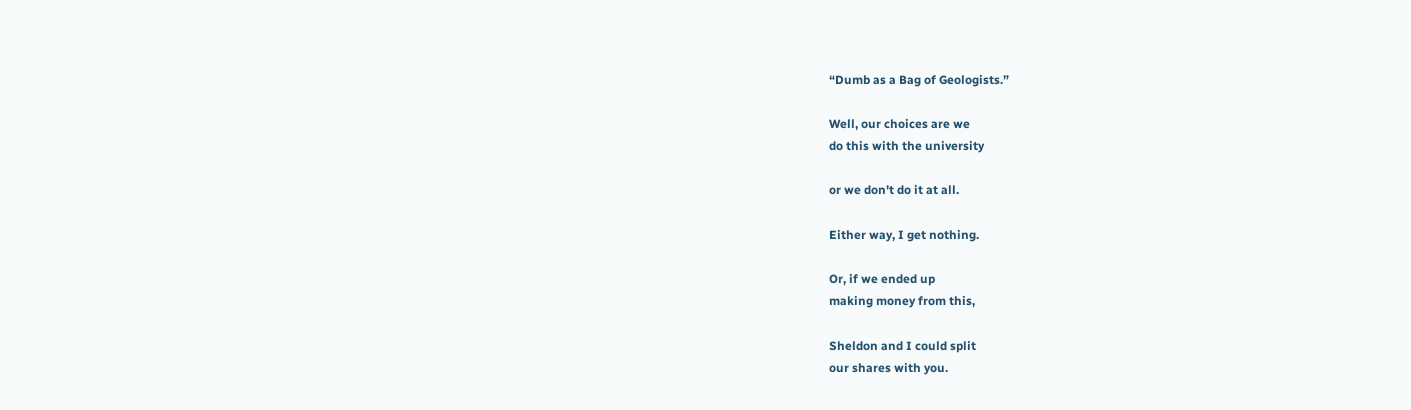“Dumb as a Bag of Geologists.”

Well, our choices are we
do this with the university

or we don't do it at all.

Either way, I get nothing.

Or, if we ended up
making money from this,

Sheldon and I could split
our shares with you.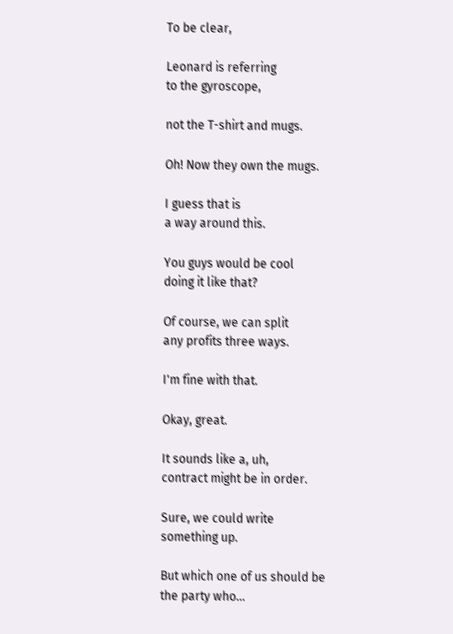To be clear,

Leonard is referring
to the gyroscope,

not the T-shirt and mugs.

Oh! Now they own the mugs.

I guess that is
a way around this.

You guys would be cool
doing it like that?

Of course, we can split
any profits three ways.

I'm fine with that.

Okay, great.

It sounds like a, uh,
contract might be in order.

Sure, we could write
something up.

But which one of us should be
the party who...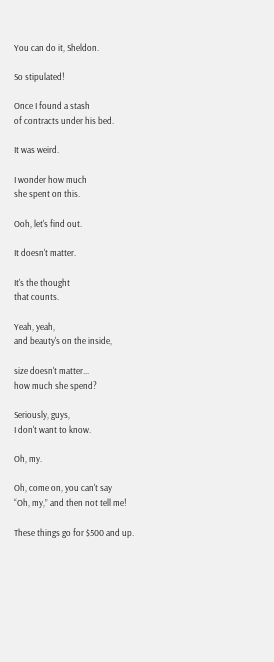You can do it, Sheldon.

So stipulated!

Once I found a stash
of contracts under his bed.

It was weird.

I wonder how much
she spent on this.

Ooh, let's find out.

It doesn't matter.

It's the thought
that counts.

Yeah, yeah,
and beauty's on the inside,

size doesn't matter...
how much she spend?

Seriously, guys,
I don't want to know.

Oh, my.

Oh, come on, you can't say
“Oh, my,” and then not tell me!

These things go for $500 and up.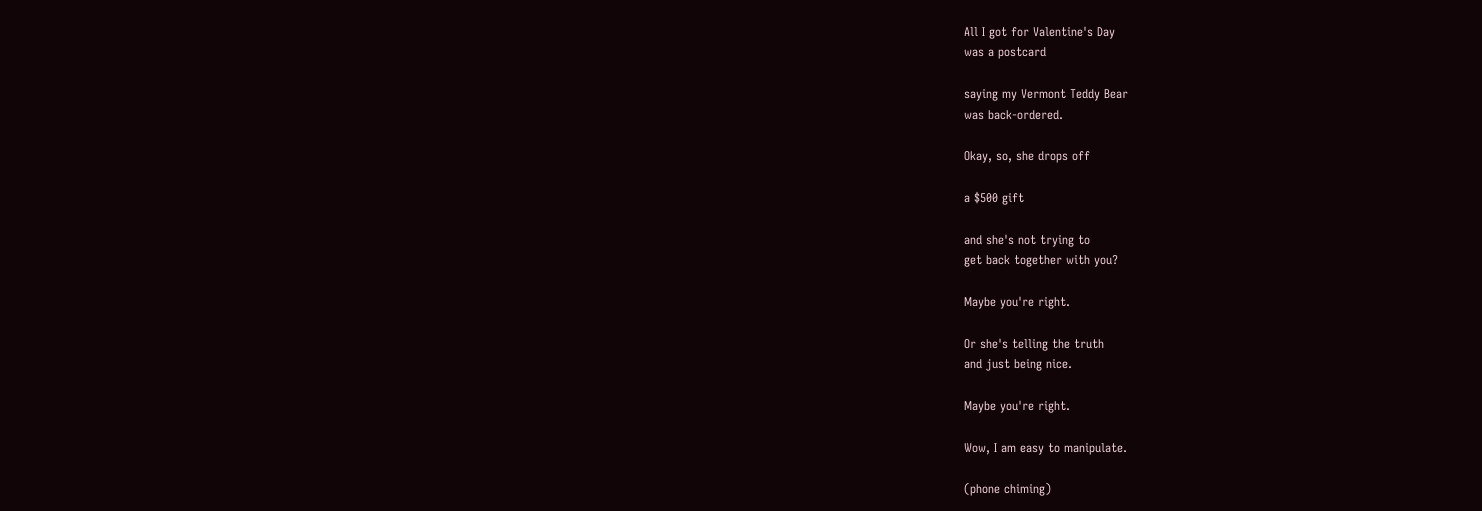All I got for Valentine's Day
was a postcard

saying my Vermont Teddy Bear
was back-ordered.

Okay, so, she drops off

a $500 gift

and she's not trying to
get back together with you?

Maybe you're right.

Or she's telling the truth
and just being nice.

Maybe you're right.

Wow, I am easy to manipulate.

(phone chiming)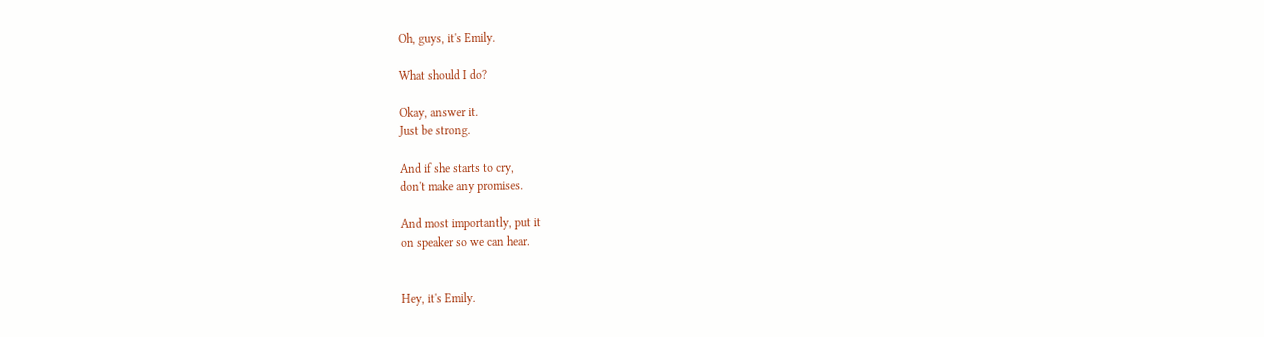Oh, guys, it's Emily.

What should I do?

Okay, answer it.
Just be strong.

And if she starts to cry,
don't make any promises.

And most importantly, put it
on speaker so we can hear.


Hey, it's Emily.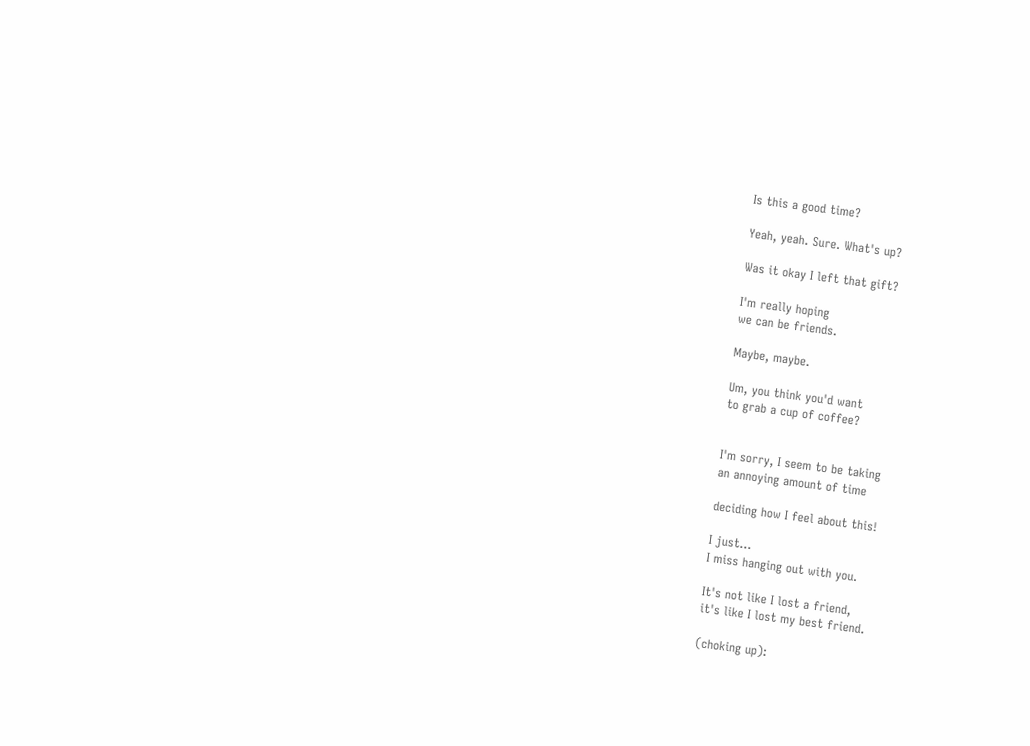Is this a good time?

Yeah, yeah. Sure. What's up?

Was it okay I left that gift?

I'm really hoping
we can be friends.

Maybe, maybe.

Um, you think you'd want
to grab a cup of coffee?


I'm sorry, I seem to be taking
an annoying amount of time

deciding how I feel about this!

I just...
I miss hanging out with you.

It's not like I lost a friend,
it's like I lost my best friend.

(choking up):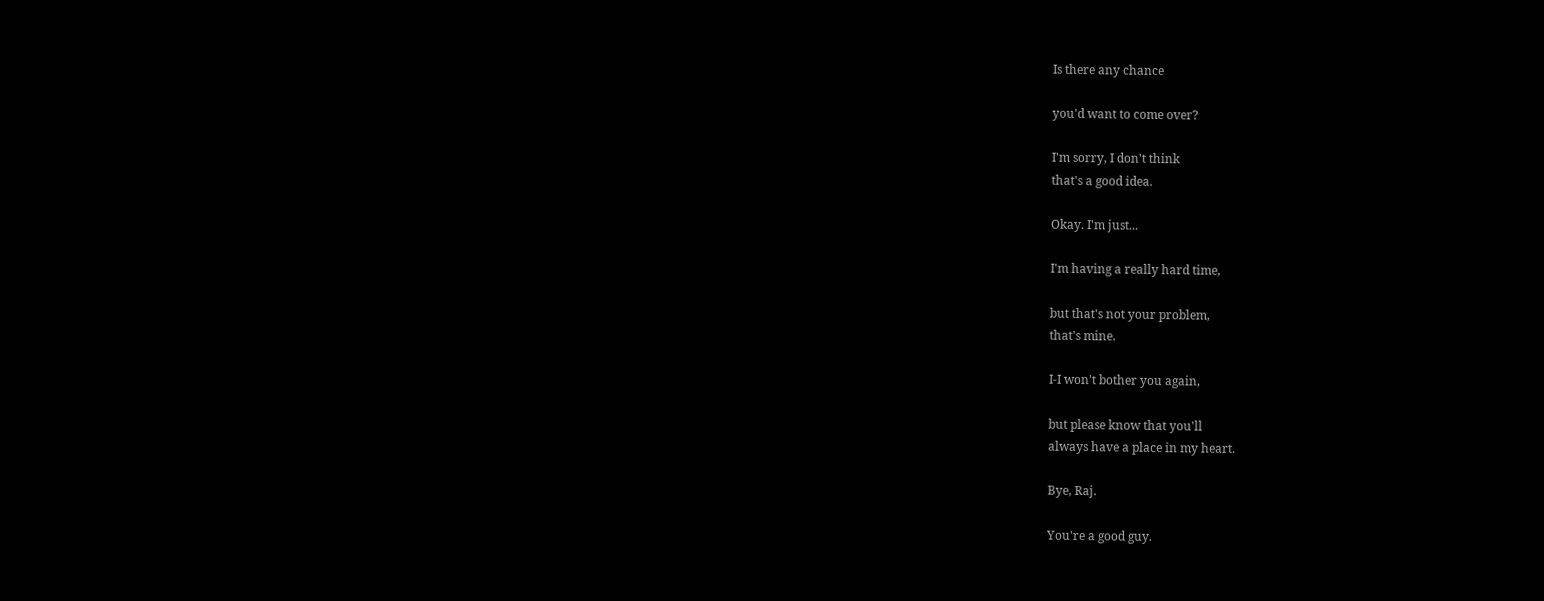Is there any chance

you'd want to come over?

I'm sorry, I don't think
that's a good idea.

Okay. I'm just...

I'm having a really hard time,

but that's not your problem,
that's mine.

I-I won't bother you again,

but please know that you'll
always have a place in my heart.

Bye, Raj.

You're a good guy.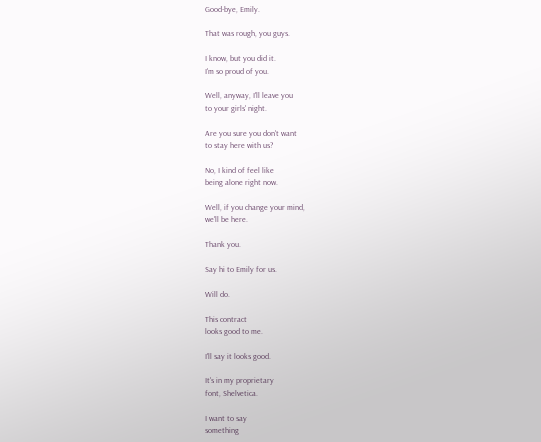Good-bye, Emily.

That was rough, you guys.

I know, but you did it.
I'm so proud of you.

Well, anyway, I'll leave you
to your girls' night.

Are you sure you don't want
to stay here with us?

No, I kind of feel like
being alone right now.

Well, if you change your mind,
we'll be here.

Thank you.

Say hi to Emily for us.

Will do.

This contract
looks good to me.

I'll say it looks good.

It's in my proprietary
font, Shelvetica.

I want to say
something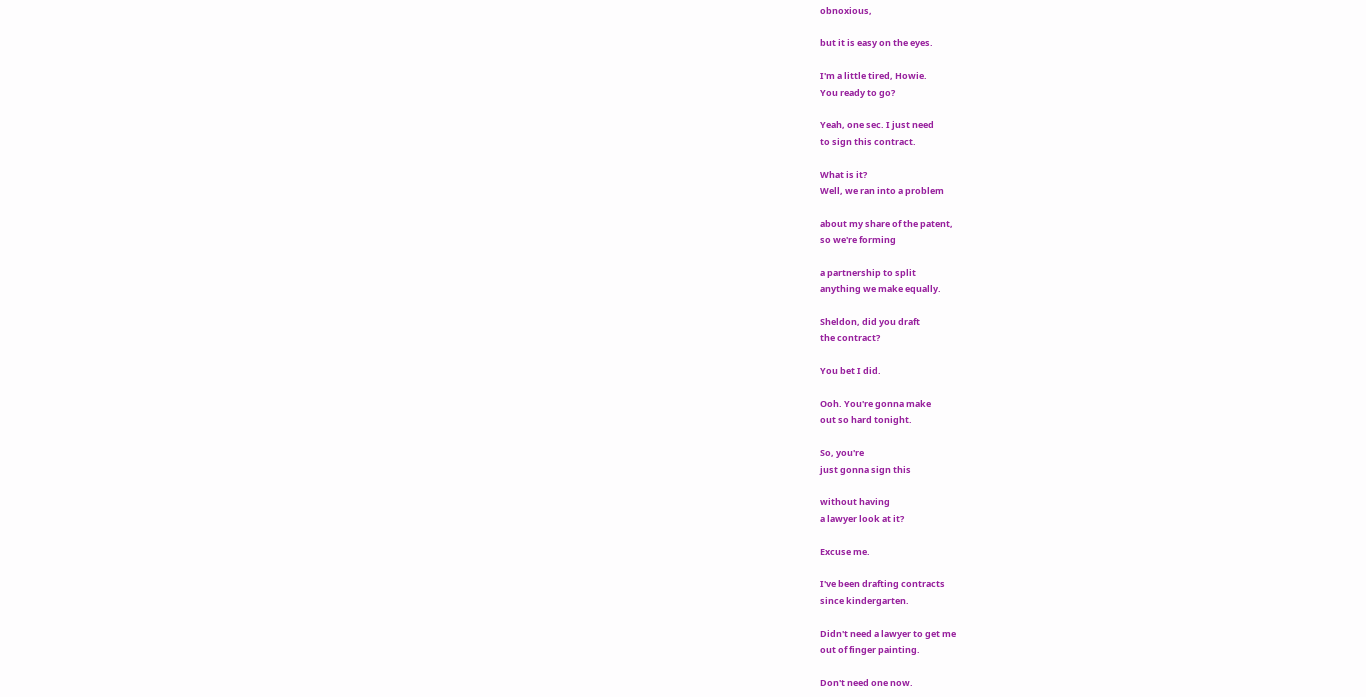obnoxious,

but it is easy on the eyes.

I'm a little tired, Howie.
You ready to go?

Yeah, one sec. I just need
to sign this contract.

What is it?
Well, we ran into a problem

about my share of the patent,
so we're forming

a partnership to split
anything we make equally.

Sheldon, did you draft
the contract?

You bet I did.

Ooh. You're gonna make
out so hard tonight.

So, you're
just gonna sign this

without having
a lawyer look at it?

Excuse me.

I've been drafting contracts
since kindergarten.

Didn't need a lawyer to get me
out of finger painting.

Don't need one now.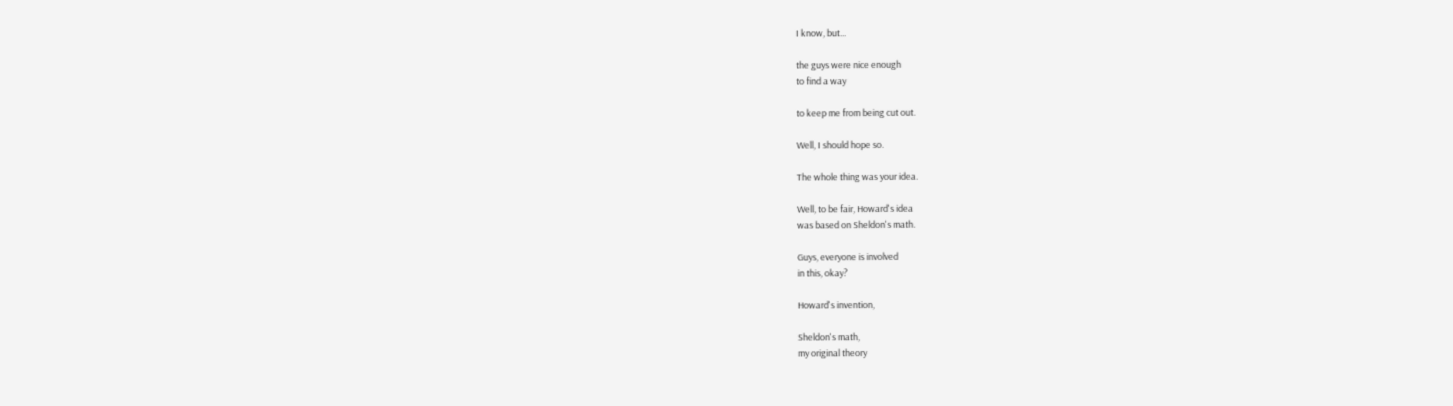I know, but...

the guys were nice enough
to find a way

to keep me from being cut out.

Well, I should hope so.

The whole thing was your idea.

Well, to be fair, Howard's idea
was based on Sheldon's math.

Guys, everyone is involved
in this, okay?

Howard's invention,

Sheldon's math,
my original theory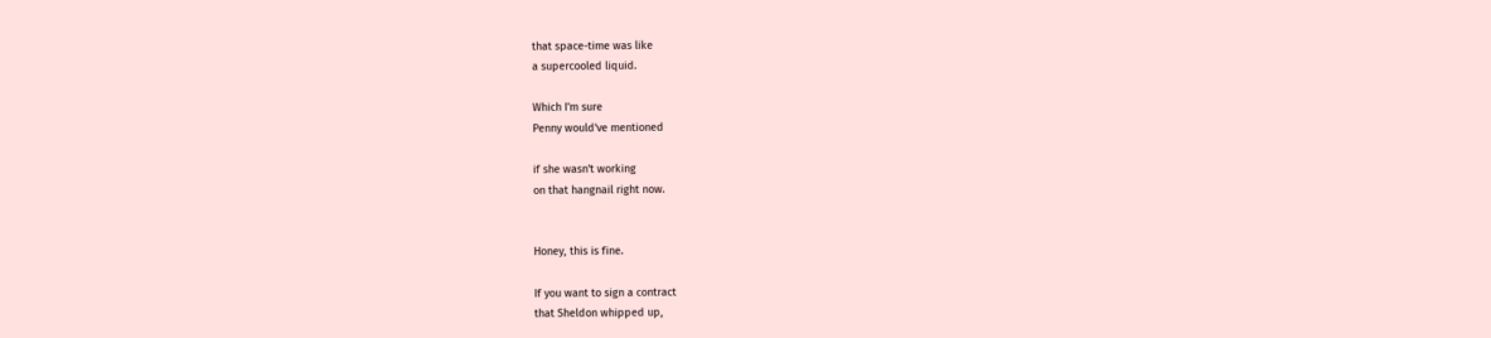that space-time was like
a supercooled liquid.

Which I'm sure
Penny would've mentioned

if she wasn't working
on that hangnail right now.


Honey, this is fine.

If you want to sign a contract
that Sheldon whipped up,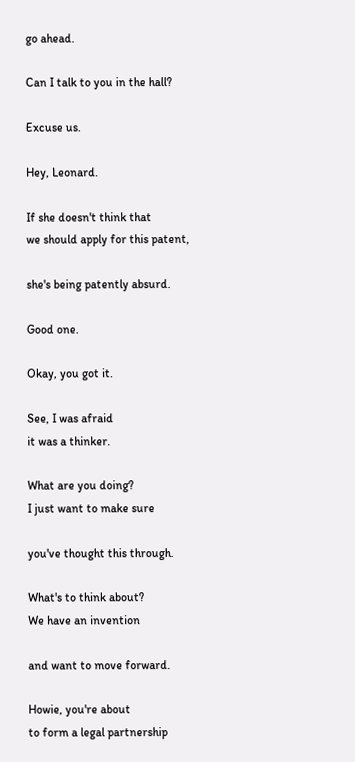go ahead.

Can I talk to you in the hall?

Excuse us.

Hey, Leonard.

If she doesn't think that
we should apply for this patent,

she's being patently absurd.

Good one.

Okay, you got it.

See, I was afraid
it was a thinker.

What are you doing?
I just want to make sure

you've thought this through.

What's to think about?
We have an invention

and want to move forward.

Howie, you're about
to form a legal partnership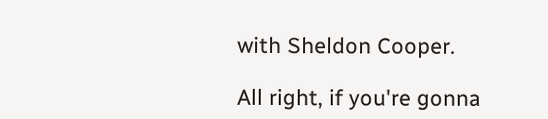with Sheldon Cooper.

All right, if you're gonna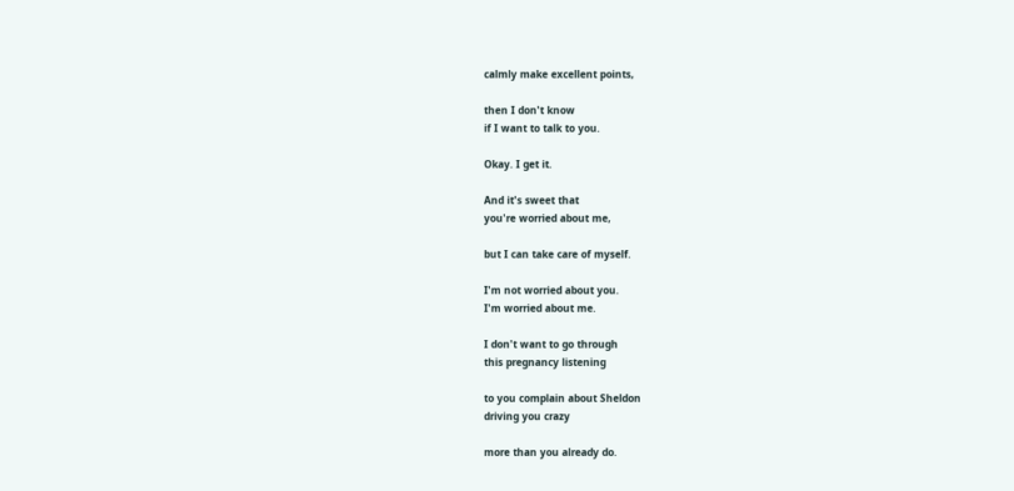calmly make excellent points,

then I don't know
if I want to talk to you.

Okay. I get it.

And it's sweet that
you're worried about me,

but I can take care of myself.

I'm not worried about you.
I'm worried about me.

I don't want to go through
this pregnancy listening

to you complain about Sheldon
driving you crazy

more than you already do.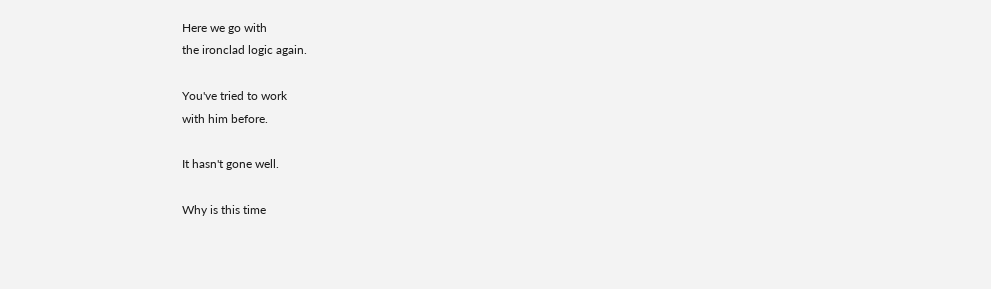Here we go with
the ironclad logic again.

You've tried to work
with him before.

It hasn't gone well.

Why is this time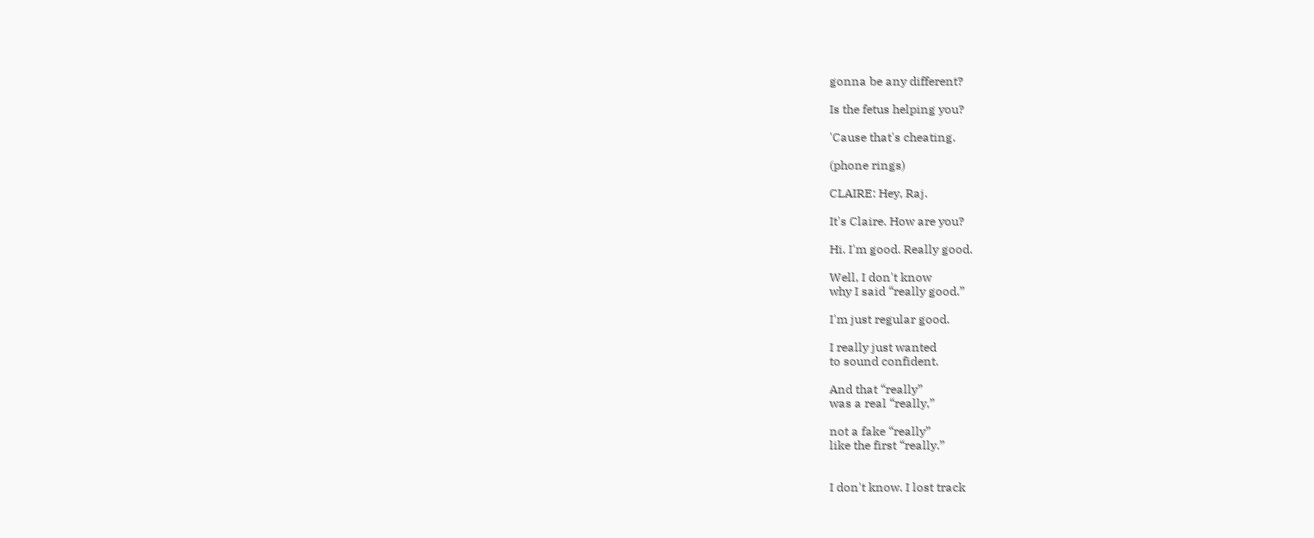gonna be any different?

Is the fetus helping you?

'Cause that's cheating.

(phone rings)

CLAIRE: Hey, Raj.

It's Claire. How are you?

Hi. I'm good. Really good.

Well, I don't know
why I said “really good.”

I'm just regular good.

I really just wanted
to sound confident.

And that “really”
was a real “really,”

not a fake “really”
like the first “really.”


I don't know. I lost track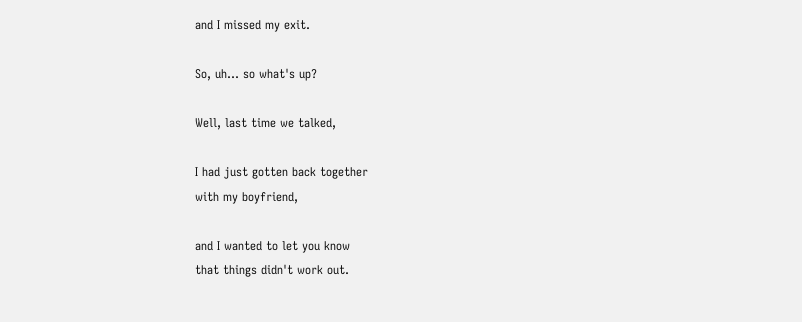and I missed my exit.

So, uh... so what's up?

Well, last time we talked,

I had just gotten back together
with my boyfriend,

and I wanted to let you know
that things didn't work out.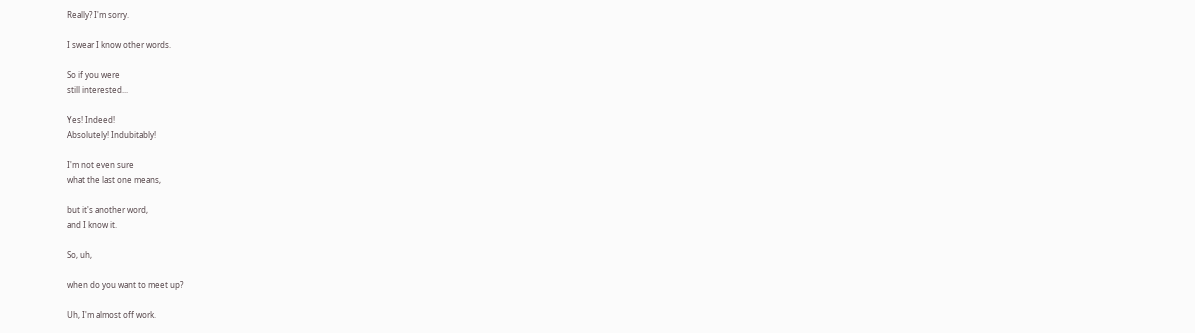Really? I'm sorry.

I swear I know other words.

So if you were
still interested...

Yes! Indeed!
Absolutely! Indubitably!

I'm not even sure
what the last one means,

but it's another word,
and I know it.

So, uh,

when do you want to meet up?

Uh, I'm almost off work.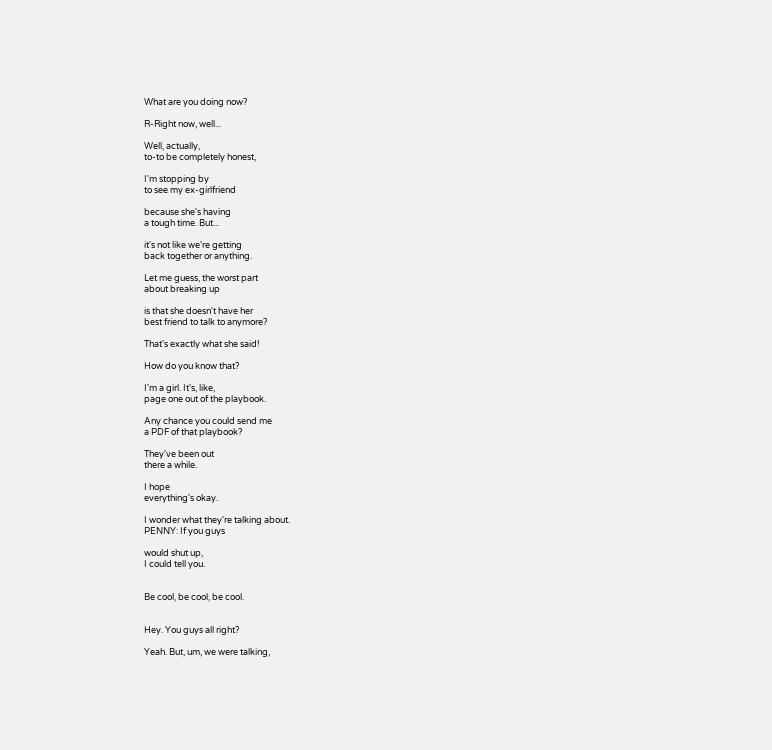What are you doing now?

R-Right now, well...

Well, actually,
to-to be completely honest,

I'm stopping by
to see my ex-girlfriend

because she's having
a tough time. But...

it's not like we're getting
back together or anything.

Let me guess, the worst part
about breaking up

is that she doesn't have her
best friend to talk to anymore?

That's exactly what she said!

How do you know that?

I'm a girl. It's, like,
page one out of the playbook.

Any chance you could send me
a PDF of that playbook?

They've been out
there a while.

I hope
everything's okay.

I wonder what they're talking about.
PENNY: If you guys

would shut up,
I could tell you.


Be cool, be cool, be cool.


Hey. You guys all right?

Yeah. But, um, we were talking,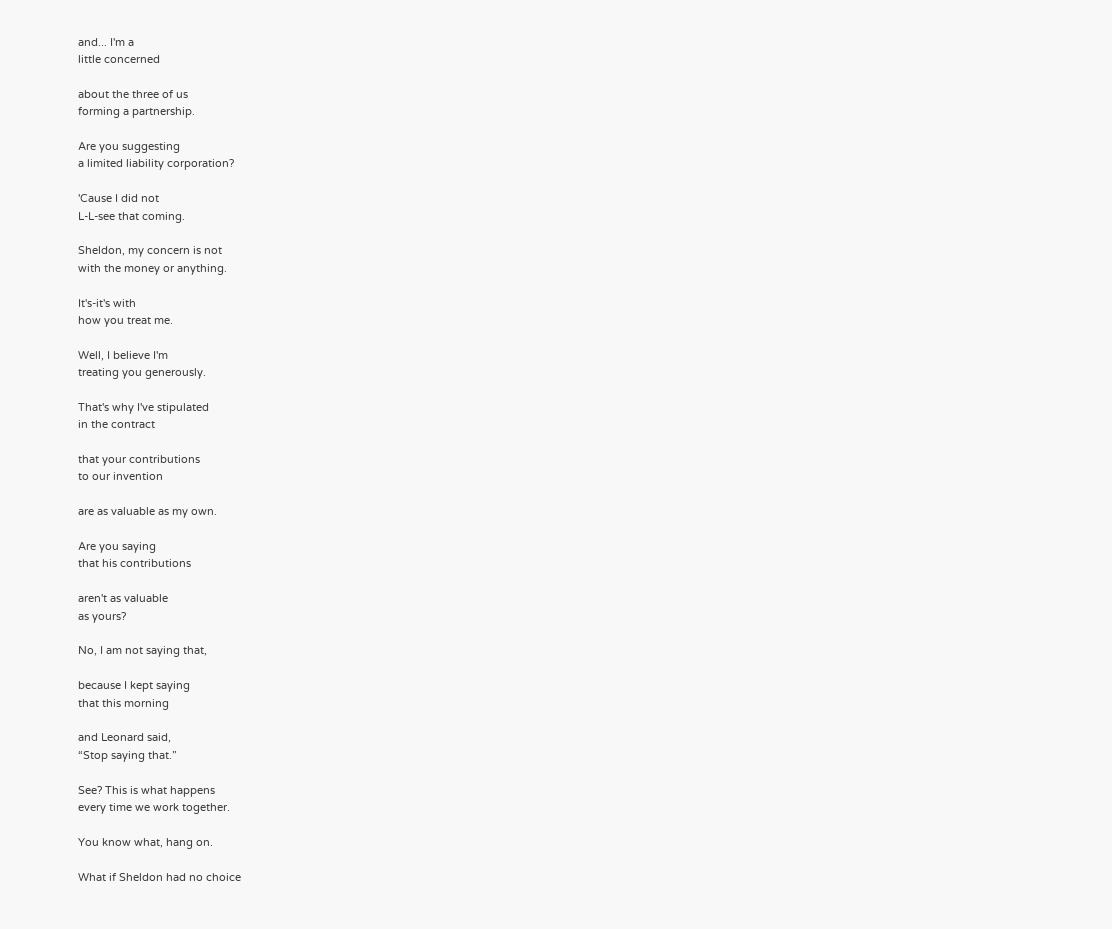and... I'm a
little concerned

about the three of us
forming a partnership.

Are you suggesting
a limited liability corporation?

'Cause I did not
L-L-see that coming.

Sheldon, my concern is not
with the money or anything.

It's-it's with
how you treat me.

Well, I believe I'm
treating you generously.

That's why I've stipulated
in the contract

that your contributions
to our invention

are as valuable as my own.

Are you saying
that his contributions

aren't as valuable
as yours?

No, I am not saying that,

because I kept saying
that this morning

and Leonard said,
“Stop saying that.”

See? This is what happens
every time we work together.

You know what, hang on.

What if Sheldon had no choice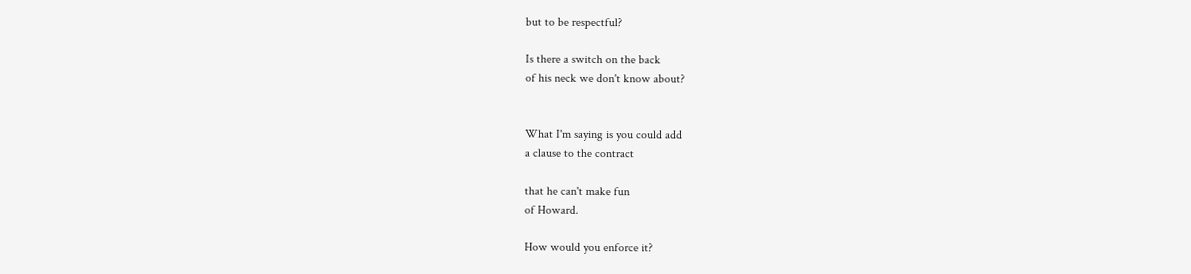but to be respectful?

Is there a switch on the back
of his neck we don't know about?


What I'm saying is you could add
a clause to the contract

that he can't make fun
of Howard.

How would you enforce it?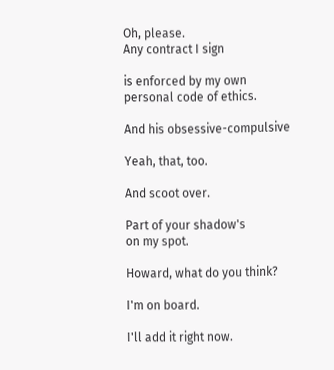Oh, please.
Any contract I sign

is enforced by my own
personal code of ethics.

And his obsessive-compulsive

Yeah, that, too.

And scoot over.

Part of your shadow's
on my spot.

Howard, what do you think?

I'm on board.

I'll add it right now.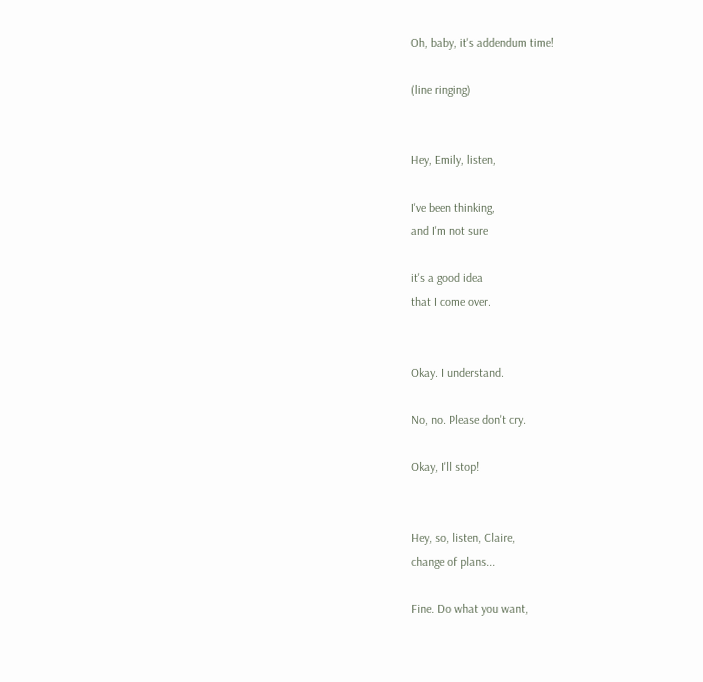Oh, baby, it's addendum time!

(line ringing)


Hey, Emily, listen,

I've been thinking,
and I'm not sure

it's a good idea
that I come over.


Okay. I understand.

No, no. Please don't cry.

Okay, I'll stop!


Hey, so, listen, Claire,
change of plans...

Fine. Do what you want,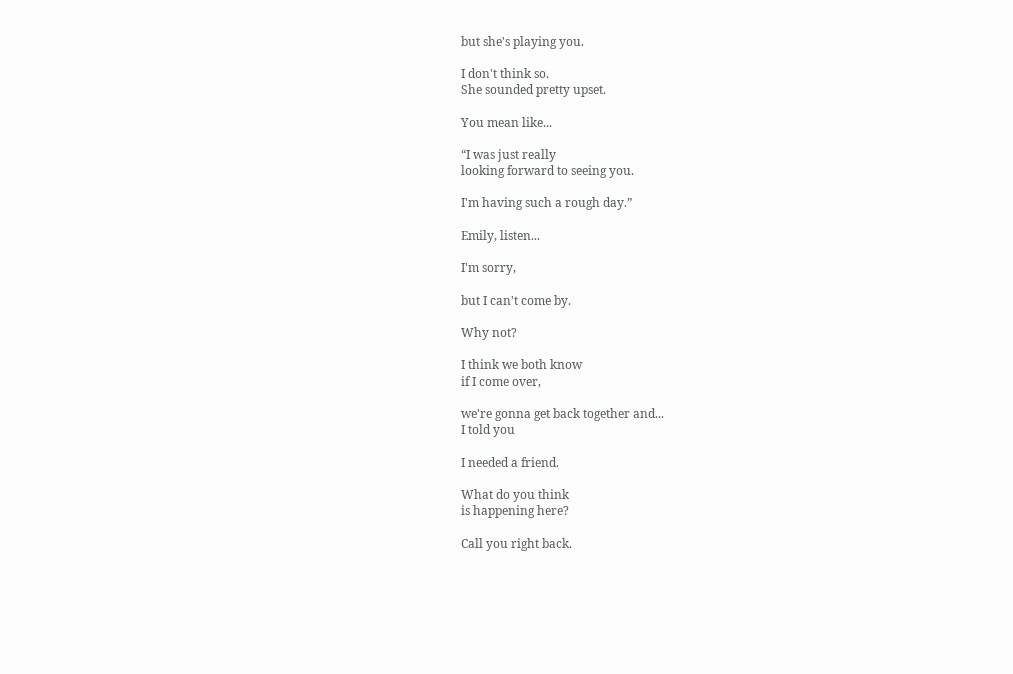but she's playing you.

I don't think so.
She sounded pretty upset.

You mean like...

“I was just really
looking forward to seeing you.

I'm having such a rough day.”

Emily, listen...

I'm sorry,

but I can't come by.

Why not?

I think we both know
if I come over,

we're gonna get back together and...
I told you

I needed a friend.

What do you think
is happening here?

Call you right back.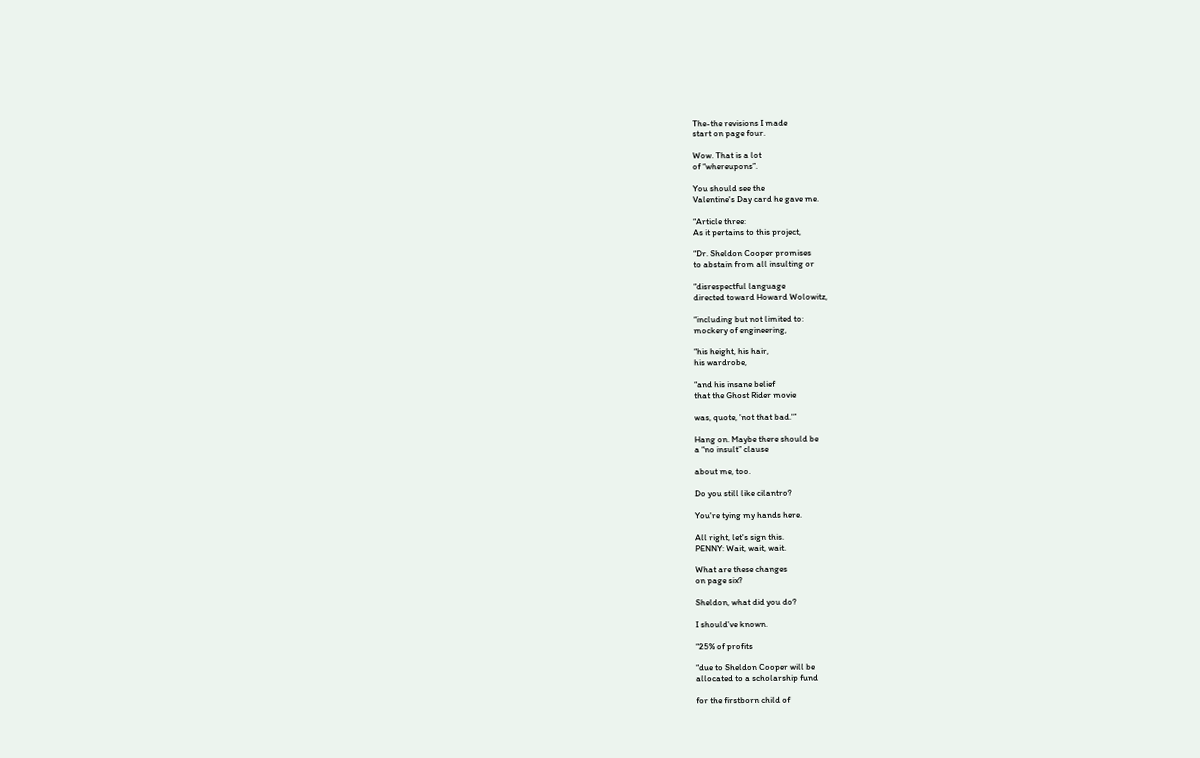The-the revisions I made
start on page four.

Wow. That is a lot
of “whereupons”.

You should see the
Valentine's Day card he gave me.

“Article three:
As it pertains to this project,

“Dr. Sheldon Cooper promises
to abstain from all insulting or

“disrespectful language
directed toward Howard Wolowitz,

“including but not limited to:
mockery of engineering,

“his height, his hair,
his wardrobe,

“and his insane belief
that the Ghost Rider movie

was, quote, 'not that bad.'”

Hang on. Maybe there should be
a “no insult” clause

about me, too.

Do you still like cilantro?

You're tying my hands here.

All right, let's sign this.
PENNY: Wait, wait, wait.

What are these changes
on page six?

Sheldon, what did you do?

I should've known.

“25% of profits

“due to Sheldon Cooper will be
allocated to a scholarship fund

for the firstborn child of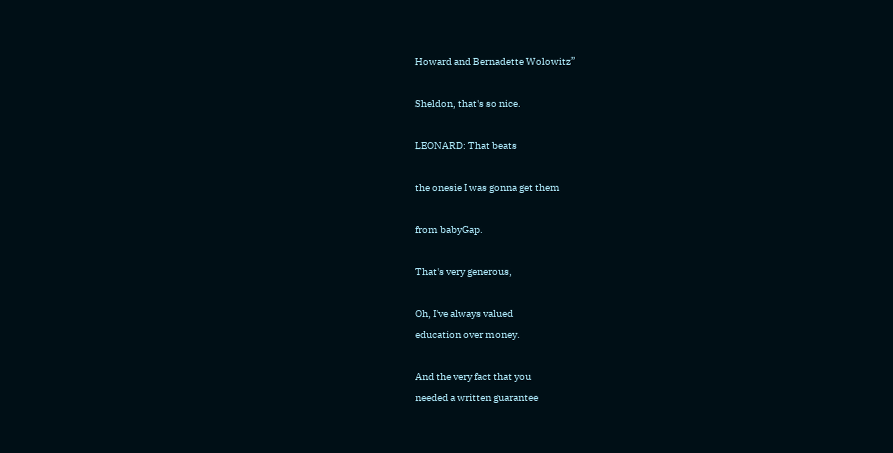Howard and Bernadette Wolowitz”

Sheldon, that's so nice.

LEONARD: That beats

the onesie I was gonna get them

from babyGap.

That's very generous,

Oh, I've always valued
education over money.

And the very fact that you
needed a written guarantee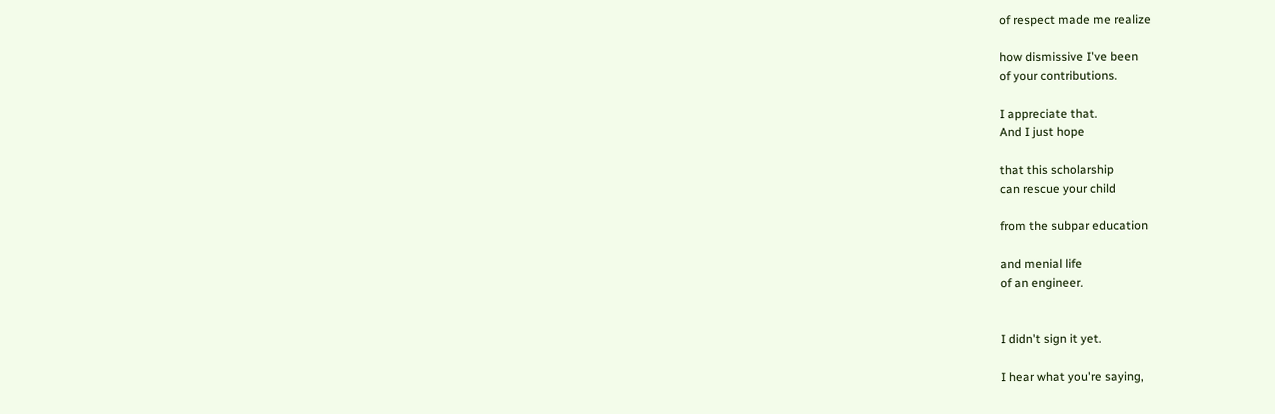of respect made me realize

how dismissive I've been
of your contributions.

I appreciate that.
And I just hope

that this scholarship
can rescue your child

from the subpar education

and menial life
of an engineer.


I didn't sign it yet.

I hear what you're saying,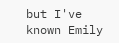but I've known Emily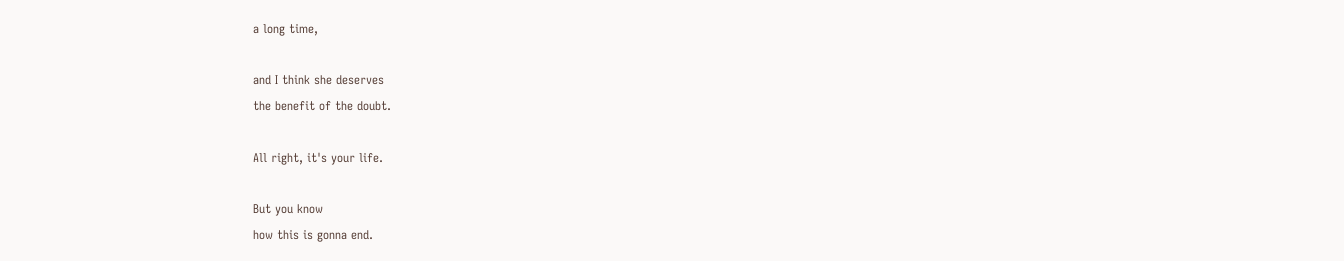a long time,

and I think she deserves
the benefit of the doubt.

All right, it's your life.

But you know
how this is gonna end.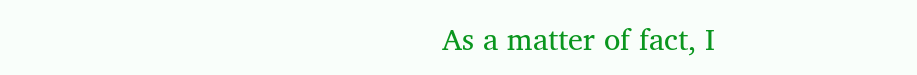As a matter of fact, I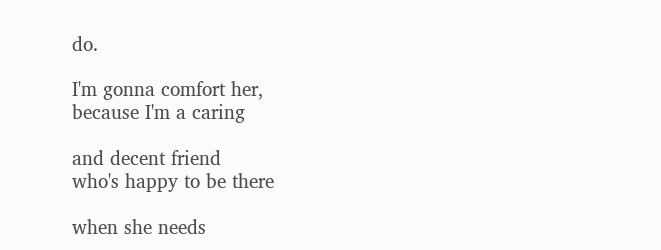do.

I'm gonna comfort her,
because I'm a caring

and decent friend
who's happy to be there

when she needs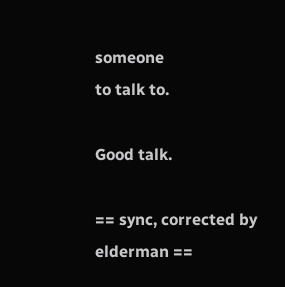someone
to talk to.

Good talk.

== sync, corrected by elderman ==